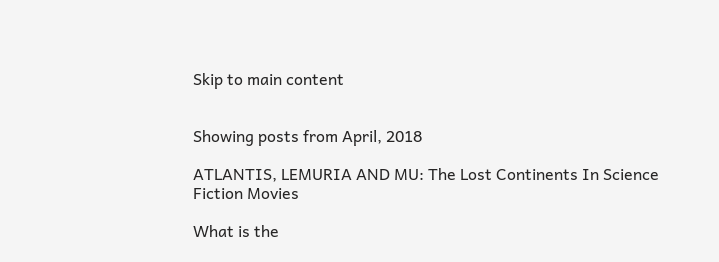Skip to main content


Showing posts from April, 2018

ATLANTIS, LEMURIA AND MU: The Lost Continents In Science Fiction Movies

What is the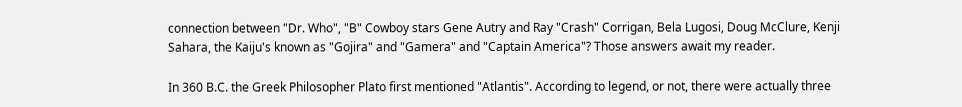connection between "Dr. Who", "B" Cowboy stars Gene Autry and Ray "Crash" Corrigan, Bela Lugosi, Doug McClure, Kenji Sahara, the Kaiju's known as "Gojira" and "Gamera" and "Captain America"? Those answers await my reader.

In 360 B.C. the Greek Philosopher Plato first mentioned "Atlantis". According to legend, or not, there were actually three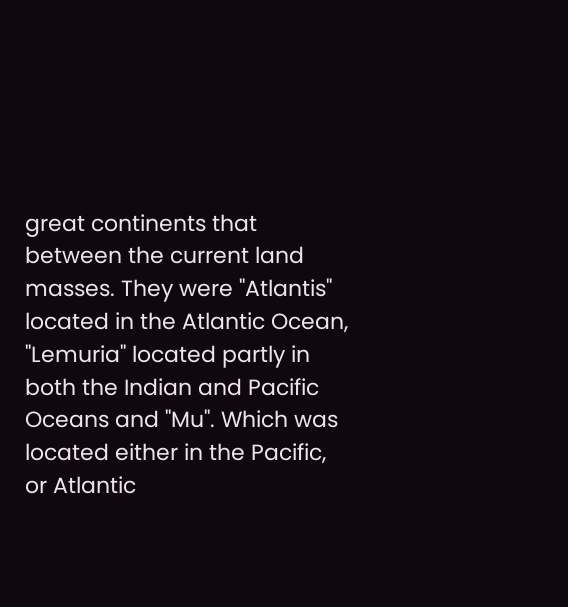great continents that between the current land masses. They were "Atlantis" located in the Atlantic Ocean, "Lemuria" located partly in both the Indian and Pacific Oceans and "Mu". Which was located either in the Pacific, or Atlantic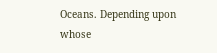Oceans. Depending upon whose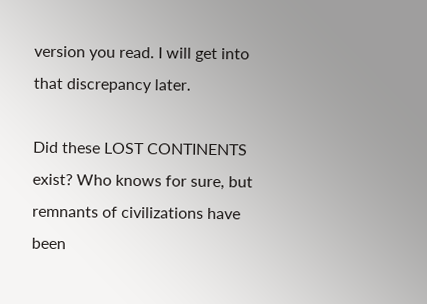version you read. I will get into that discrepancy later.

Did these LOST CONTINENTS exist? Who knows for sure, but remnants of civilizations have been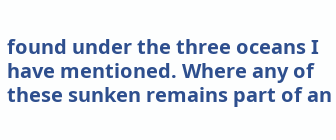found under the three oceans I have mentioned. Where any of these sunken remains part of an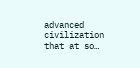advanced civilization that at so…